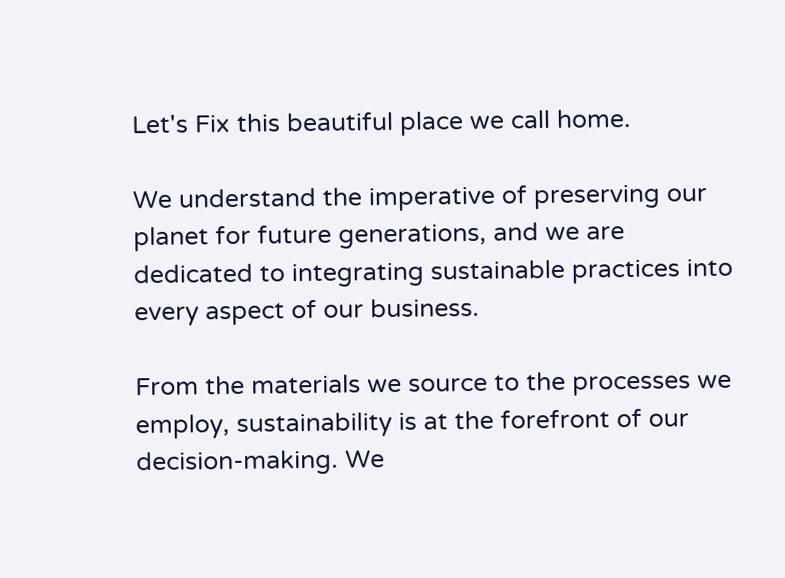Let's Fix this beautiful place we call home.

We understand the imperative of preserving our planet for future generations, and we are dedicated to integrating sustainable practices into every aspect of our business.

From the materials we source to the processes we employ, sustainability is at the forefront of our decision-making. We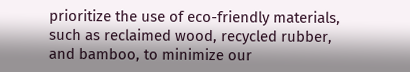prioritize the use of eco-friendly materials, such as reclaimed wood, recycled rubber, and bamboo, to minimize our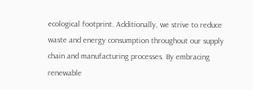ecological footprint. Additionally, we strive to reduce waste and energy consumption throughout our supply chain and manufacturing processes. By embracing renewable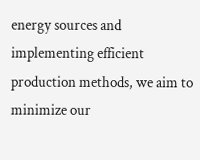energy sources and implementing efficient production methods, we aim to minimize our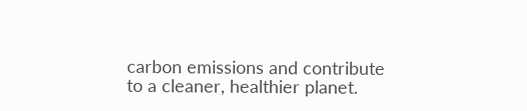carbon emissions and contribute to a cleaner, healthier planet.